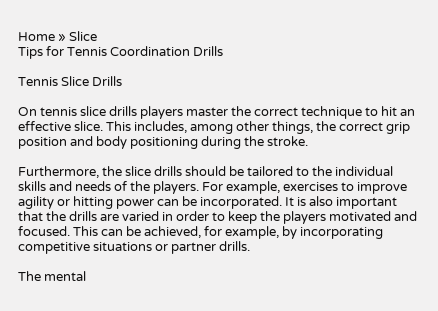Home » Slice
Tips for Tennis Coordination Drills

Tennis Slice Drills

On tennis slice drills players master the correct technique to hit an effective slice. This includes, among other things, the correct grip position and body positioning during the stroke.

Furthermore, the slice drills should be tailored to the individual skills and needs of the players. For example, exercises to improve agility or hitting power can be incorporated. It is also important that the drills are varied in order to keep the players motivated and focused. This can be achieved, for example, by incorporating competitive situations or partner drills.

The mental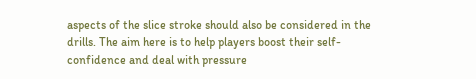aspects of the slice stroke should also be considered in the drills. The aim here is to help players boost their self-confidence and deal with pressure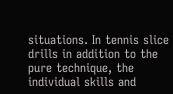situations. In tennis slice drills in addition to the pure technique, the individual skills and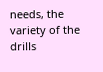needs, the variety of the drills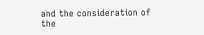and the consideration of the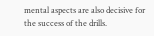mental aspects are also decisive for the success of the drills.